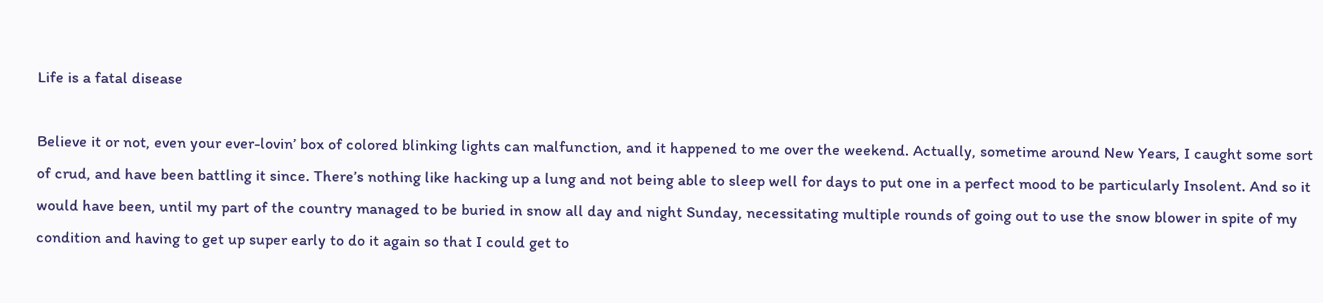Life is a fatal disease

Believe it or not, even your ever-lovin’ box of colored blinking lights can malfunction, and it happened to me over the weekend. Actually, sometime around New Years, I caught some sort of crud, and have been battling it since. There’s nothing like hacking up a lung and not being able to sleep well for days to put one in a perfect mood to be particularly Insolent. And so it would have been, until my part of the country managed to be buried in snow all day and night Sunday, necessitating multiple rounds of going out to use the snow blower in spite of my condition and having to get up super early to do it again so that I could get to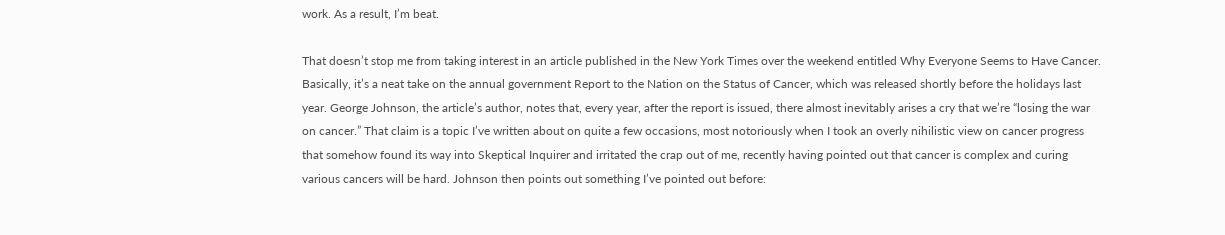work. As a result, I’m beat.

That doesn’t stop me from taking interest in an article published in the New York Times over the weekend entitled Why Everyone Seems to Have Cancer. Basically, it’s a neat take on the annual government Report to the Nation on the Status of Cancer, which was released shortly before the holidays last year. George Johnson, the article’s author, notes that, every year, after the report is issued, there almost inevitably arises a cry that we’re “losing the war on cancer.” That claim is a topic I’ve written about on quite a few occasions, most notoriously when I took an overly nihilistic view on cancer progress that somehow found its way into Skeptical Inquirer and irritated the crap out of me, recently having pointed out that cancer is complex and curing various cancers will be hard. Johnson then points out something I’ve pointed out before: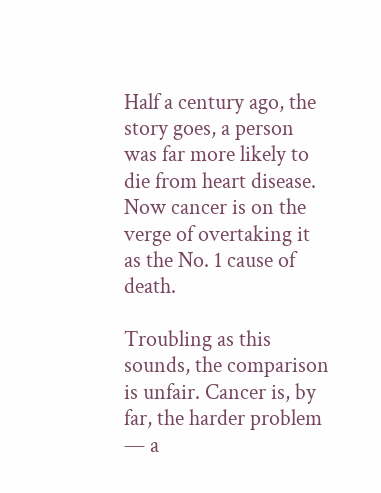Half a century ago, the story goes, a person was far more likely to die from heart disease. Now cancer is on the verge of overtaking it as the No. 1 cause of death.

Troubling as this sounds, the comparison is unfair. Cancer is, by far, the harder problem — a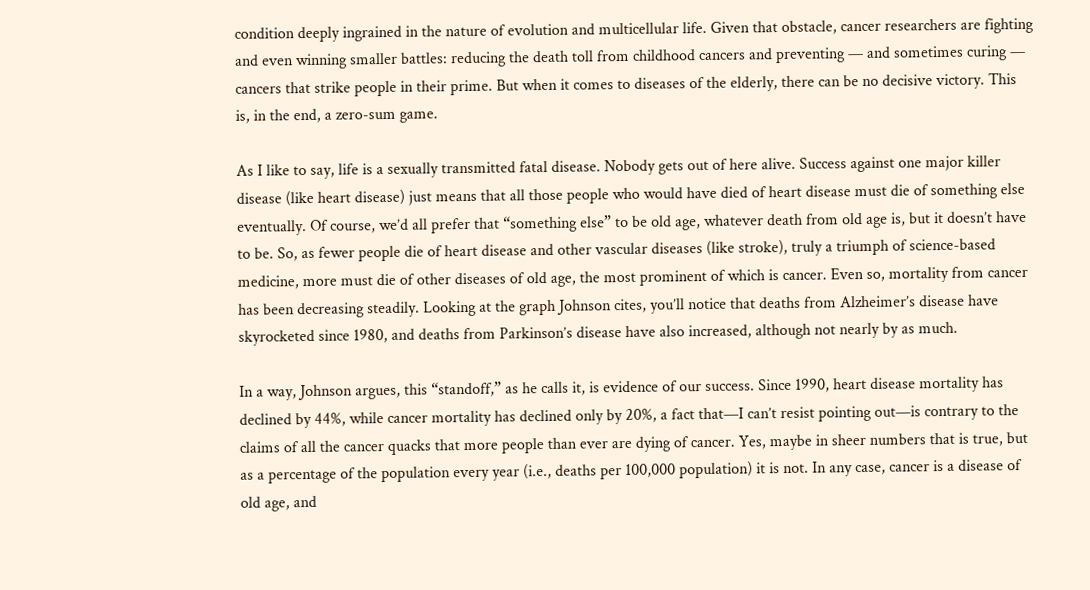condition deeply ingrained in the nature of evolution and multicellular life. Given that obstacle, cancer researchers are fighting and even winning smaller battles: reducing the death toll from childhood cancers and preventing — and sometimes curing — cancers that strike people in their prime. But when it comes to diseases of the elderly, there can be no decisive victory. This is, in the end, a zero-sum game.

As I like to say, life is a sexually transmitted fatal disease. Nobody gets out of here alive. Success against one major killer disease (like heart disease) just means that all those people who would have died of heart disease must die of something else eventually. Of course, we’d all prefer that “something else” to be old age, whatever death from old age is, but it doesn’t have to be. So, as fewer people die of heart disease and other vascular diseases (like stroke), truly a triumph of science-based medicine, more must die of other diseases of old age, the most prominent of which is cancer. Even so, mortality from cancer has been decreasing steadily. Looking at the graph Johnson cites, you’ll notice that deaths from Alzheimer’s disease have skyrocketed since 1980, and deaths from Parkinson’s disease have also increased, although not nearly by as much.

In a way, Johnson argues, this “standoff,” as he calls it, is evidence of our success. Since 1990, heart disease mortality has declined by 44%, while cancer mortality has declined only by 20%, a fact that—I can’t resist pointing out—is contrary to the claims of all the cancer quacks that more people than ever are dying of cancer. Yes, maybe in sheer numbers that is true, but as a percentage of the population every year (i.e., deaths per 100,000 population) it is not. In any case, cancer is a disease of old age, and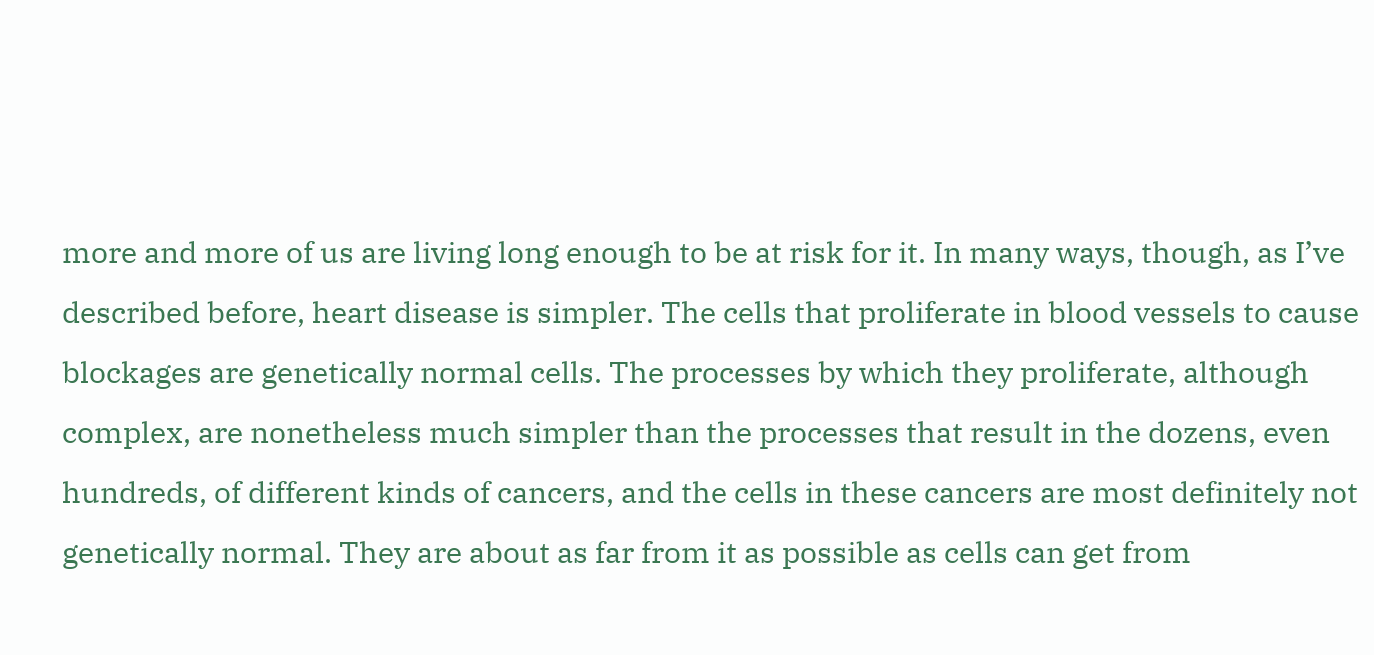more and more of us are living long enough to be at risk for it. In many ways, though, as I’ve described before, heart disease is simpler. The cells that proliferate in blood vessels to cause blockages are genetically normal cells. The processes by which they proliferate, although complex, are nonetheless much simpler than the processes that result in the dozens, even hundreds, of different kinds of cancers, and the cells in these cancers are most definitely not genetically normal. They are about as far from it as possible as cells can get from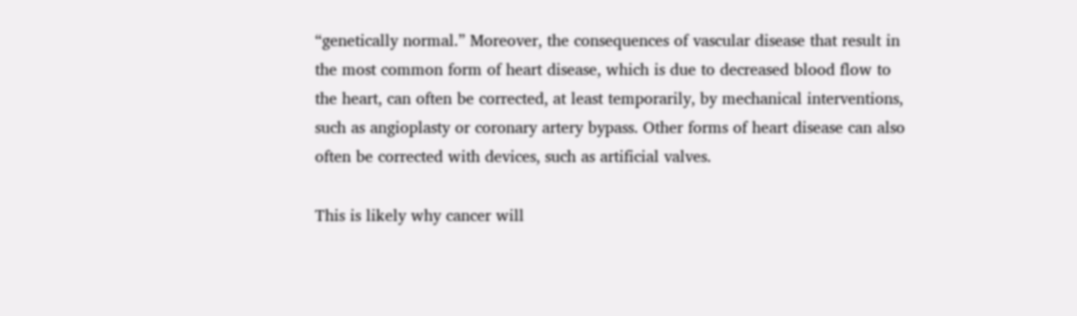“genetically normal.” Moreover, the consequences of vascular disease that result in the most common form of heart disease, which is due to decreased blood flow to the heart, can often be corrected, at least temporarily, by mechanical interventions, such as angioplasty or coronary artery bypass. Other forms of heart disease can also often be corrected with devices, such as artificial valves.

This is likely why cancer will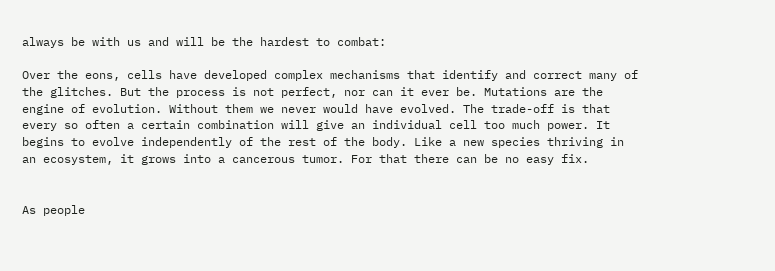always be with us and will be the hardest to combat:

Over the eons, cells have developed complex mechanisms that identify and correct many of the glitches. But the process is not perfect, nor can it ever be. Mutations are the engine of evolution. Without them we never would have evolved. The trade-off is that every so often a certain combination will give an individual cell too much power. It begins to evolve independently of the rest of the body. Like a new species thriving in an ecosystem, it grows into a cancerous tumor. For that there can be no easy fix.


As people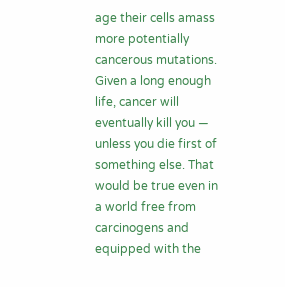age their cells amass more potentially cancerous mutations. Given a long enough life, cancer will eventually kill you — unless you die first of something else. That would be true even in a world free from carcinogens and equipped with the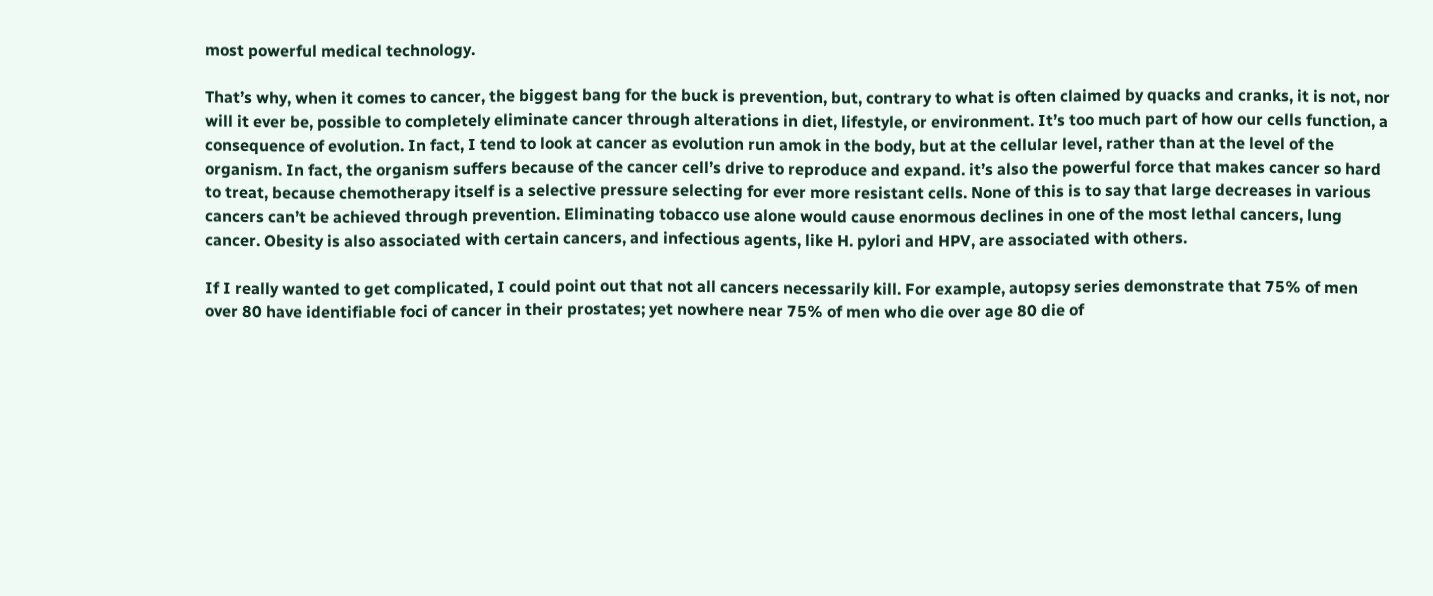most powerful medical technology.

That’s why, when it comes to cancer, the biggest bang for the buck is prevention, but, contrary to what is often claimed by quacks and cranks, it is not, nor will it ever be, possible to completely eliminate cancer through alterations in diet, lifestyle, or environment. It’s too much part of how our cells function, a consequence of evolution. In fact, I tend to look at cancer as evolution run amok in the body, but at the cellular level, rather than at the level of the organism. In fact, the organism suffers because of the cancer cell’s drive to reproduce and expand. it’s also the powerful force that makes cancer so hard to treat, because chemotherapy itself is a selective pressure selecting for ever more resistant cells. None of this is to say that large decreases in various cancers can’t be achieved through prevention. Eliminating tobacco use alone would cause enormous declines in one of the most lethal cancers, lung cancer. Obesity is also associated with certain cancers, and infectious agents, like H. pylori and HPV, are associated with others.

If I really wanted to get complicated, I could point out that not all cancers necessarily kill. For example, autopsy series demonstrate that 75% of men over 80 have identifiable foci of cancer in their prostates; yet nowhere near 75% of men who die over age 80 die of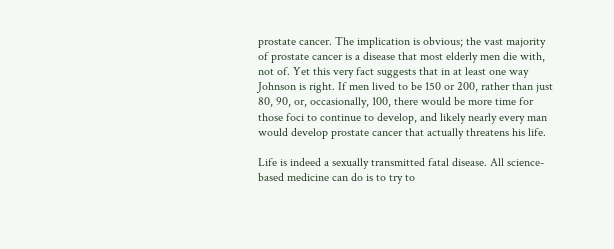prostate cancer. The implication is obvious; the vast majority of prostate cancer is a disease that most elderly men die with, not of. Yet this very fact suggests that in at least one way Johnson is right. If men lived to be 150 or 200, rather than just 80, 90, or, occasionally, 100, there would be more time for those foci to continue to develop, and likely nearly every man would develop prostate cancer that actually threatens his life.

Life is indeed a sexually transmitted fatal disease. All science-based medicine can do is to try to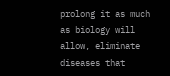prolong it as much as biology will allow, eliminate diseases that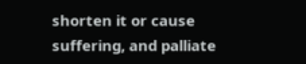shorten it or cause suffering, and palliate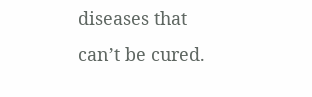diseases that can’t be cured.